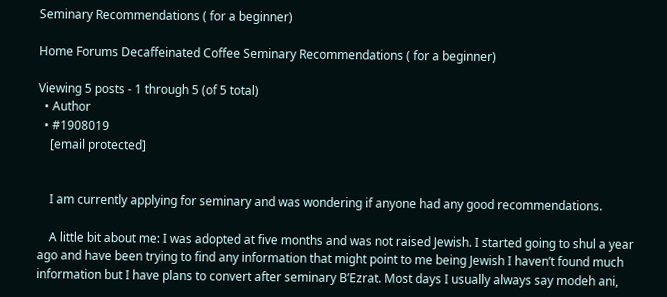Seminary Recommendations ( for a beginner)

Home Forums Decaffeinated Coffee Seminary Recommendations ( for a beginner)

Viewing 5 posts - 1 through 5 (of 5 total)
  • Author
  • #1908019
    [email protected]


    I am currently applying for seminary and was wondering if anyone had any good recommendations.

    A little bit about me: I was adopted at five months and was not raised Jewish. I started going to shul a year ago and have been trying to find any information that might point to me being Jewish I haven’t found much information but I have plans to convert after seminary B’Ezrat. Most days I usually always say modeh ani,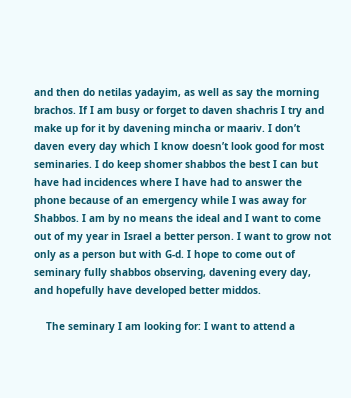and then do netilas yadayim, as well as say the morning brachos. If I am busy or forget to daven shachris I try and make up for it by davening mincha or maariv. I don’t daven every day which I know doesn’t look good for most seminaries. I do keep shomer shabbos the best I can but have had incidences where I have had to answer the phone because of an emergency while I was away for Shabbos. I am by no means the ideal and I want to come out of my year in Israel a better person. I want to grow not only as a person but with G-d. I hope to come out of seminary fully shabbos observing, davening every day, and hopefully have developed better middos.

    The seminary I am looking for: I want to attend a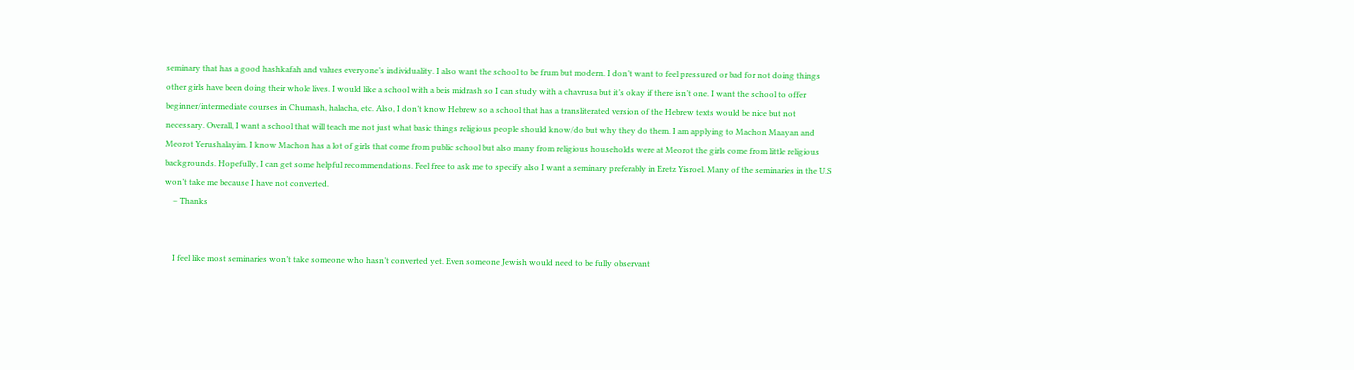seminary that has a good hashkafah and values everyone’s individuality. I also want the school to be frum but modern. I don’t want to feel pressured or bad for not doing things other girls have been doing their whole lives. I would like a school with a beis midrash so I can study with a chavrusa but it’s okay if there isn’t one. I want the school to offer beginner/intermediate courses in Chumash, halacha, etc. Also, I don’t know Hebrew so a school that has a transliterated version of the Hebrew texts would be nice but not necessary. Overall, I want a school that will teach me not just what basic things religious people should know/do but why they do them. I am applying to Machon Maayan and Meorot Yerushalayim. I know Machon has a lot of girls that come from public school but also many from religious households were at Meorot the girls come from little religious backgrounds. Hopefully, I can get some helpful recommendations. Feel free to ask me to specify also I want a seminary preferably in Eretz Yisroel. Many of the seminaries in the U.S won’t take me because I have not converted.
    – Thanks


    I feel like most seminaries won’t take someone who hasn’t converted yet. Even someone Jewish would need to be fully observant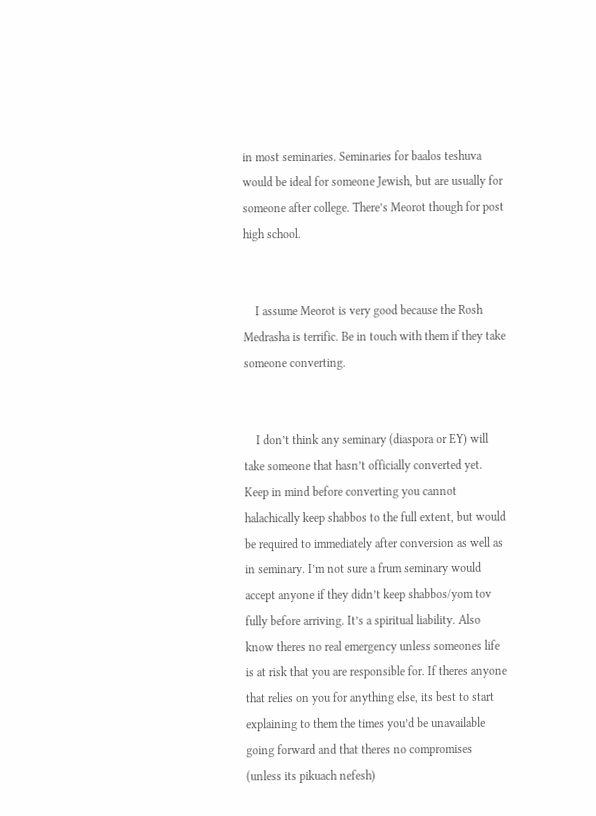in most seminaries. Seminaries for baalos teshuva would be ideal for someone Jewish, but are usually for someone after college. There’s Meorot though for post high school.


    I assume Meorot is very good because the Rosh Medrasha is terrific. Be in touch with them if they take someone converting.


    I don’t think any seminary (diaspora or EY) will take someone that hasn’t officially converted yet. Keep in mind before converting you cannot halachically keep shabbos to the full extent, but would be required to immediately after conversion as well as in seminary. I’m not sure a frum seminary would accept anyone if they didn’t keep shabbos/yom tov fully before arriving. It’s a spiritual liability. Also know theres no real emergency unless someones life is at risk that you are responsible for. If theres anyone that relies on you for anything else, its best to start explaining to them the times you’d be unavailable going forward and that theres no compromises (unless its pikuach nefesh)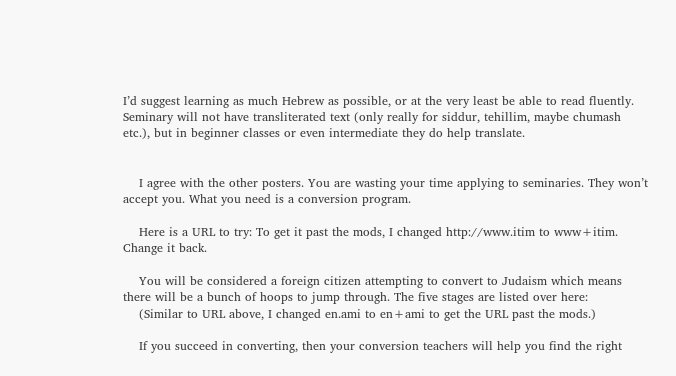I’d suggest learning as much Hebrew as possible, or at the very least be able to read fluently. Seminary will not have transliterated text (only really for siddur, tehillim, maybe chumash etc.), but in beginner classes or even intermediate they do help translate.


    I agree with the other posters. You are wasting your time applying to seminaries. They won’t accept you. What you need is a conversion program.

    Here is a URL to try: To get it past the mods, I changed http://www.itim to www+itim. Change it back.

    You will be considered a foreign citizen attempting to convert to Judaism which means there will be a bunch of hoops to jump through. The five stages are listed over here:
    (Similar to URL above, I changed en.ami to en+ami to get the URL past the mods.)

    If you succeed in converting, then your conversion teachers will help you find the right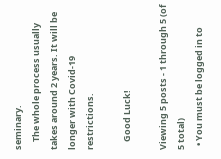seminary.
    The whole process usually takes around 2 years. It will be longer with Covid-19 restrictions.

    Good Luck!

Viewing 5 posts - 1 through 5 (of 5 total)
  • You must be logged in to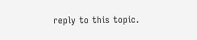reply to this topic.